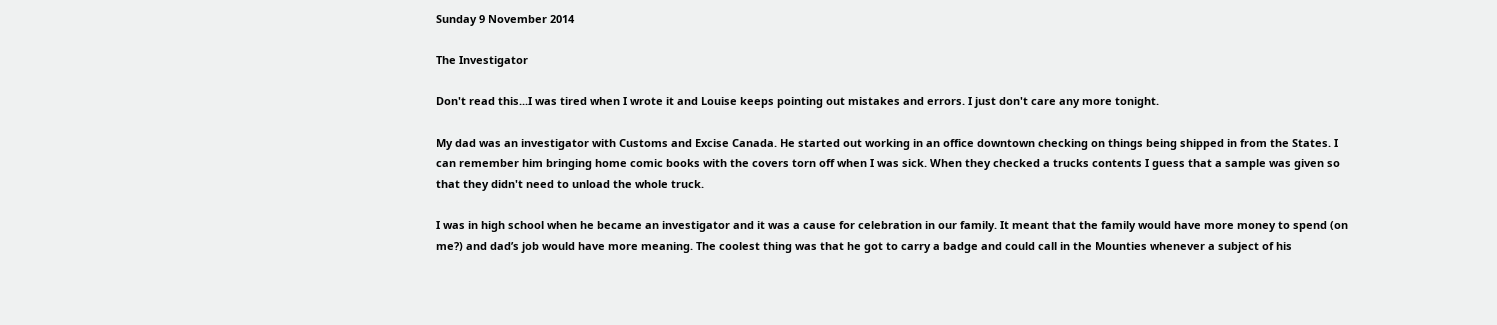Sunday 9 November 2014

The Investigator

Don't read this...I was tired when I wrote it and Louise keeps pointing out mistakes and errors. I just don't care any more tonight.

My dad was an investigator with Customs and Excise Canada. He started out working in an office downtown checking on things being shipped in from the States. I can remember him bringing home comic books with the covers torn off when I was sick. When they checked a trucks contents I guess that a sample was given so that they didn't need to unload the whole truck.

I was in high school when he became an investigator and it was a cause for celebration in our family. It meant that the family would have more money to spend (on me?) and dad’s job would have more meaning. The coolest thing was that he got to carry a badge and could call in the Mounties whenever a subject of his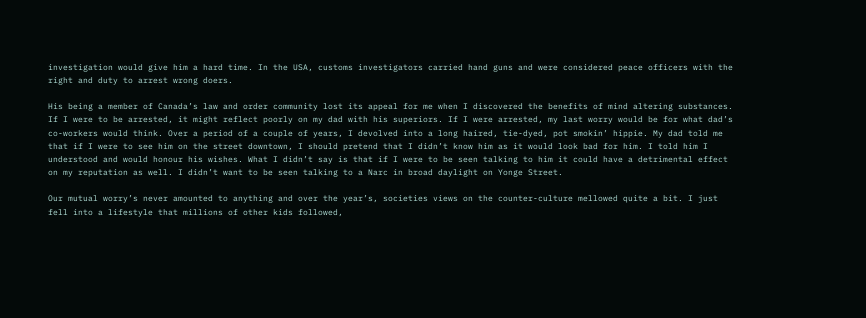investigation would give him a hard time. In the USA, customs investigators carried hand guns and were considered peace officers with the right and duty to arrest wrong doers.

His being a member of Canada’s law and order community lost its appeal for me when I discovered the benefits of mind altering substances. If I were to be arrested, it might reflect poorly on my dad with his superiors. If I were arrested, my last worry would be for what dad’s co-workers would think. Over a period of a couple of years, I devolved into a long haired, tie-dyed, pot smokin’ hippie. My dad told me that if I were to see him on the street downtown, I should pretend that I didn’t know him as it would look bad for him. I told him I understood and would honour his wishes. What I didn’t say is that if I were to be seen talking to him it could have a detrimental effect on my reputation as well. I didn’t want to be seen talking to a Narc in broad daylight on Yonge Street.

Our mutual worry’s never amounted to anything and over the year’s, societies views on the counter-culture mellowed quite a bit. I just fell into a lifestyle that millions of other kids followed,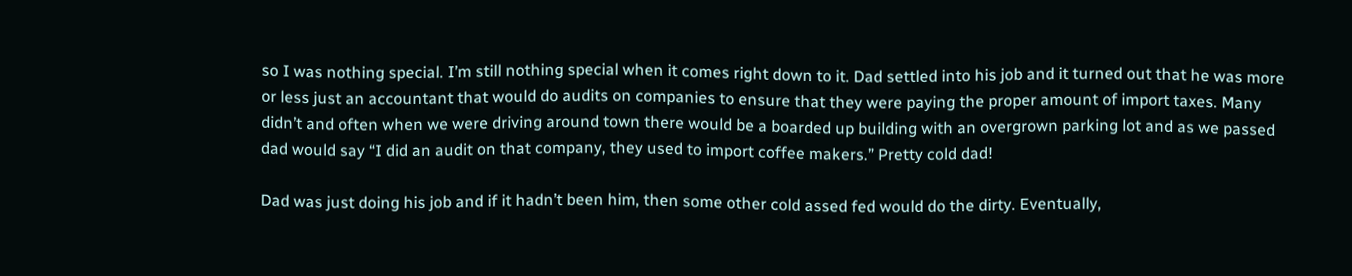so I was nothing special. I’m still nothing special when it comes right down to it. Dad settled into his job and it turned out that he was more or less just an accountant that would do audits on companies to ensure that they were paying the proper amount of import taxes. Many didn’t and often when we were driving around town there would be a boarded up building with an overgrown parking lot and as we passed dad would say “I did an audit on that company, they used to import coffee makers.” Pretty cold dad!

Dad was just doing his job and if it hadn’t been him, then some other cold assed fed would do the dirty. Eventually,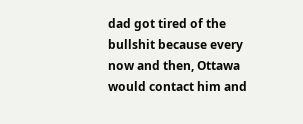dad got tired of the bullshit because every now and then, Ottawa would contact him and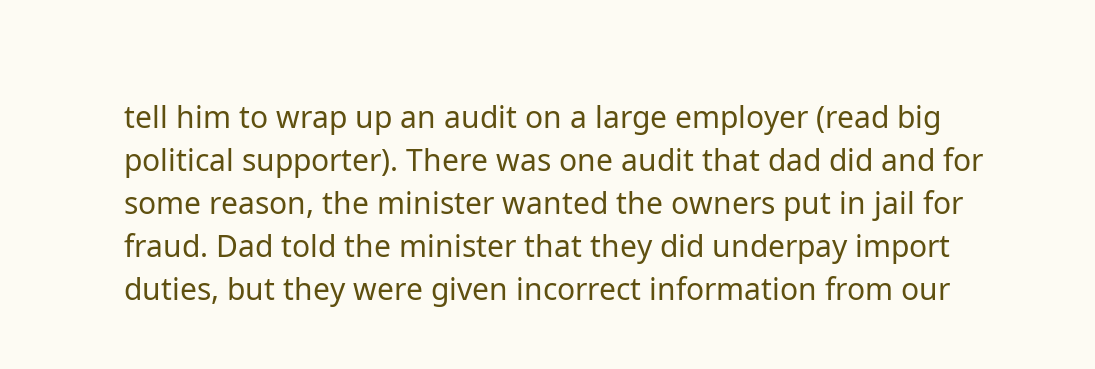tell him to wrap up an audit on a large employer (read big political supporter). There was one audit that dad did and for some reason, the minister wanted the owners put in jail for fraud. Dad told the minister that they did underpay import duties, but they were given incorrect information from our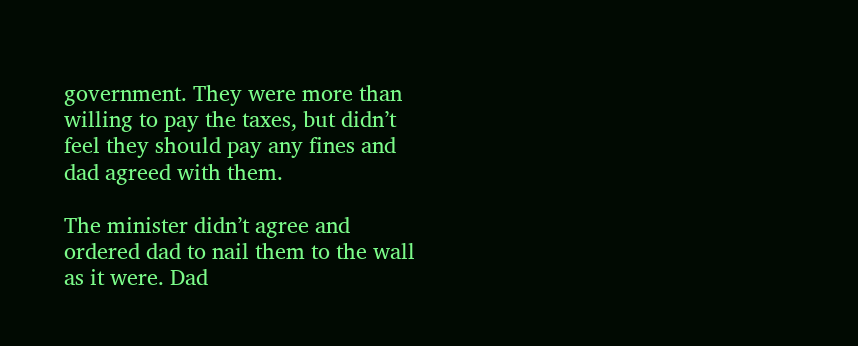government. They were more than willing to pay the taxes, but didn’t feel they should pay any fines and dad agreed with them.

The minister didn’t agree and ordered dad to nail them to the wall as it were. Dad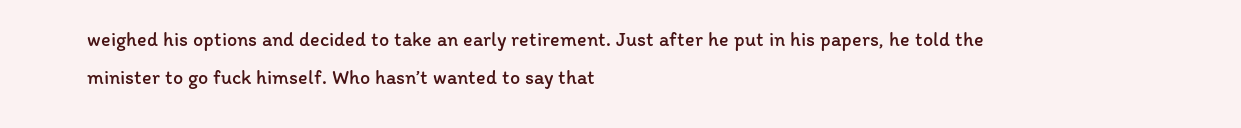weighed his options and decided to take an early retirement. Just after he put in his papers, he told the minister to go fuck himself. Who hasn’t wanted to say that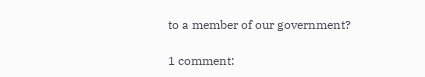to a member of our government?

1 comment: